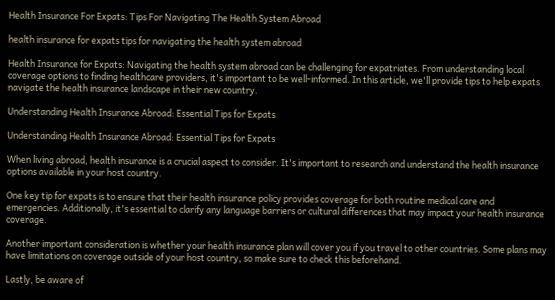Health Insurance For Expats: Tips For Navigating The Health System Abroad

health insurance for expats tips for navigating the health system abroad

Health Insurance for Expats: Navigating the health system abroad can be challenging for expatriates. From understanding local coverage options to finding healthcare providers, it's important to be well-informed. In this article, we'll provide tips to help expats navigate the health insurance landscape in their new country.

Understanding Health Insurance Abroad: Essential Tips for Expats

Understanding Health Insurance Abroad: Essential Tips for Expats

When living abroad, health insurance is a crucial aspect to consider. It's important to research and understand the health insurance options available in your host country.

One key tip for expats is to ensure that their health insurance policy provides coverage for both routine medical care and emergencies. Additionally, it's essential to clarify any language barriers or cultural differences that may impact your health insurance coverage.

Another important consideration is whether your health insurance plan will cover you if you travel to other countries. Some plans may have limitations on coverage outside of your host country, so make sure to check this beforehand.

Lastly, be aware of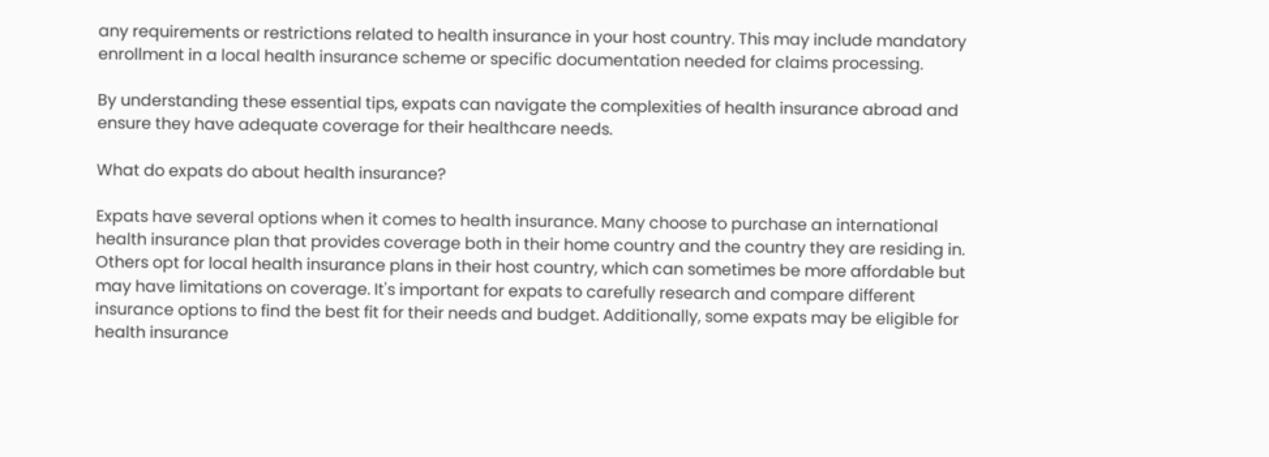any requirements or restrictions related to health insurance in your host country. This may include mandatory enrollment in a local health insurance scheme or specific documentation needed for claims processing.

By understanding these essential tips, expats can navigate the complexities of health insurance abroad and ensure they have adequate coverage for their healthcare needs.

What do expats do about health insurance?

Expats have several options when it comes to health insurance. Many choose to purchase an international health insurance plan that provides coverage both in their home country and the country they are residing in. Others opt for local health insurance plans in their host country, which can sometimes be more affordable but may have limitations on coverage. It's important for expats to carefully research and compare different insurance options to find the best fit for their needs and budget. Additionally, some expats may be eligible for health insurance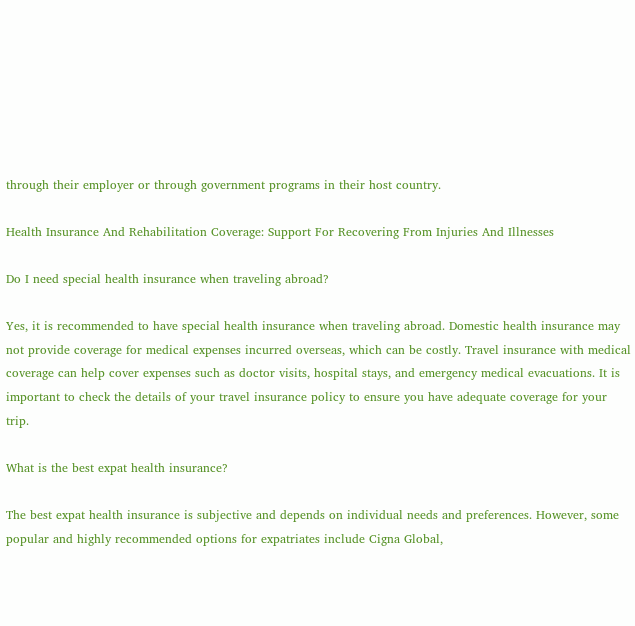through their employer or through government programs in their host country.

Health Insurance And Rehabilitation Coverage: Support For Recovering From Injuries And Illnesses

Do I need special health insurance when traveling abroad?

Yes, it is recommended to have special health insurance when traveling abroad. Domestic health insurance may not provide coverage for medical expenses incurred overseas, which can be costly. Travel insurance with medical coverage can help cover expenses such as doctor visits, hospital stays, and emergency medical evacuations. It is important to check the details of your travel insurance policy to ensure you have adequate coverage for your trip.

What is the best expat health insurance?

The best expat health insurance is subjective and depends on individual needs and preferences. However, some popular and highly recommended options for expatriates include Cigna Global,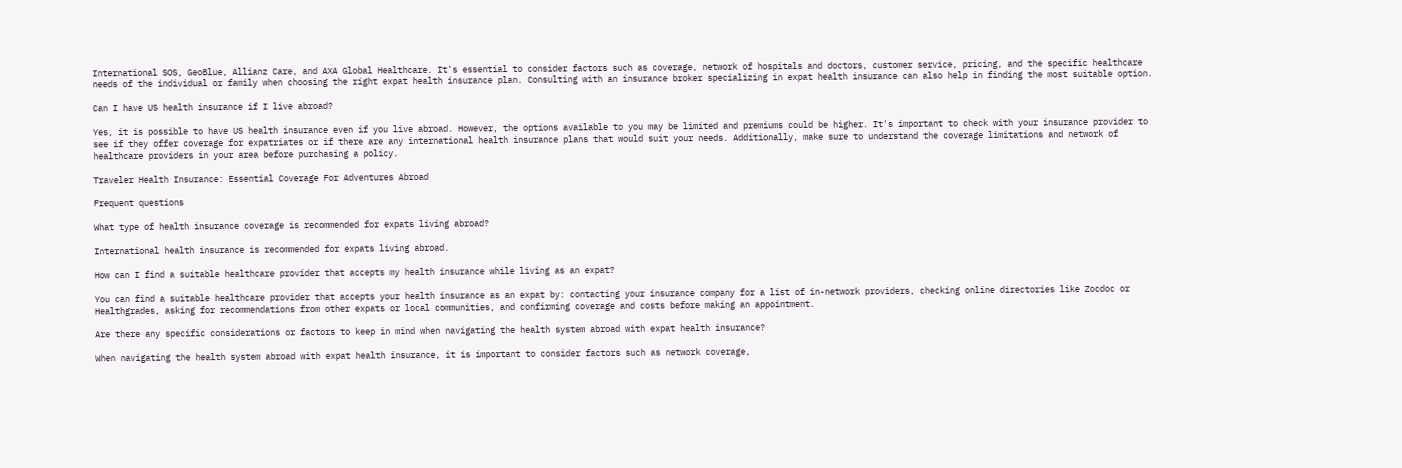International SOS, GeoBlue, Allianz Care, and AXA Global Healthcare. It's essential to consider factors such as coverage, network of hospitals and doctors, customer service, pricing, and the specific healthcare needs of the individual or family when choosing the right expat health insurance plan. Consulting with an insurance broker specializing in expat health insurance can also help in finding the most suitable option.

Can I have US health insurance if I live abroad?

Yes, it is possible to have US health insurance even if you live abroad. However, the options available to you may be limited and premiums could be higher. It's important to check with your insurance provider to see if they offer coverage for expatriates or if there are any international health insurance plans that would suit your needs. Additionally, make sure to understand the coverage limitations and network of healthcare providers in your area before purchasing a policy.

Traveler Health Insurance: Essential Coverage For Adventures Abroad

Frequent questions

What type of health insurance coverage is recommended for expats living abroad?

International health insurance is recommended for expats living abroad.

How can I find a suitable healthcare provider that accepts my health insurance while living as an expat?

You can find a suitable healthcare provider that accepts your health insurance as an expat by: contacting your insurance company for a list of in-network providers, checking online directories like Zocdoc or Healthgrades, asking for recommendations from other expats or local communities, and confirming coverage and costs before making an appointment.

Are there any specific considerations or factors to keep in mind when navigating the health system abroad with expat health insurance?

When navigating the health system abroad with expat health insurance, it is important to consider factors such as network coverage,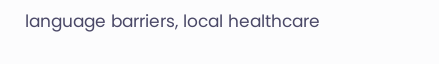language barriers, local healthcare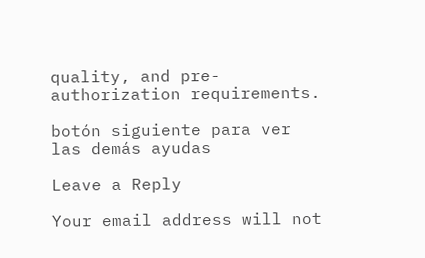quality, and pre-authorization requirements.

botón siguiente para ver las demás ayudas

Leave a Reply

Your email address will not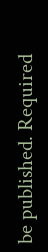be published. Required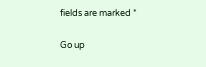fields are marked *

Go up